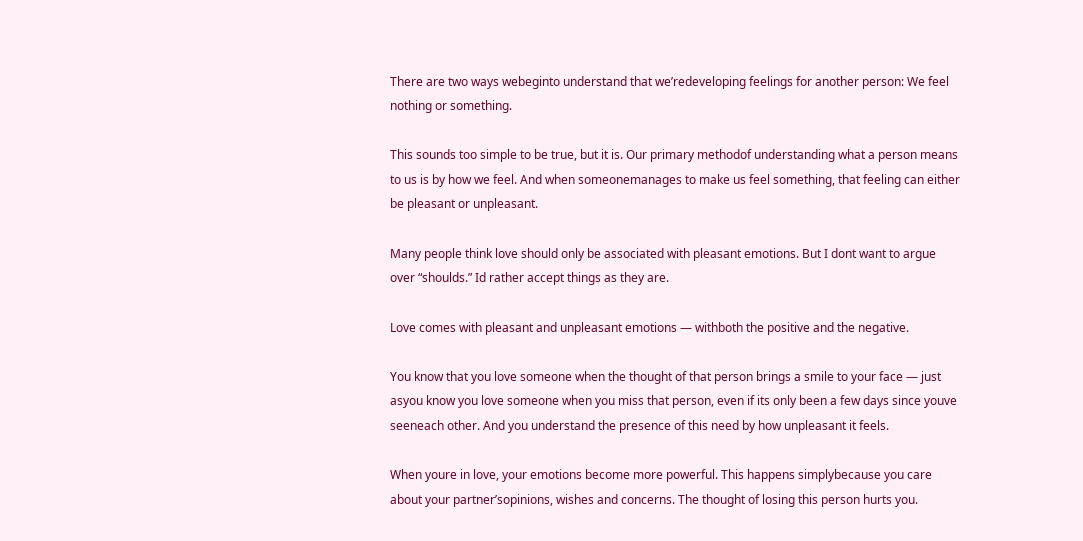There are two ways webeginto understand that we’redeveloping feelings for another person: We feel nothing or something.

This sounds too simple to be true, but it is. Our primary methodof understanding what a person means to us is by how we feel. And when someonemanages to make us feel something, that feeling can either be pleasant or unpleasant.

Many people think love should only be associated with pleasant emotions. But I dont want to argue over “shoulds.” Id rather accept things as they are.

Love comes with pleasant and unpleasant emotions — withboth the positive and the negative.

You know that you love someone when the thought of that person brings a smile to your face — just asyou know you love someone when you miss that person, even if its only been a few days since youve seeneach other. And you understand the presence of this need by how unpleasant it feels.

When youre in love, your emotions become more powerful. This happens simplybecause you care about your partner’sopinions, wishes and concerns. The thought of losing this person hurts you.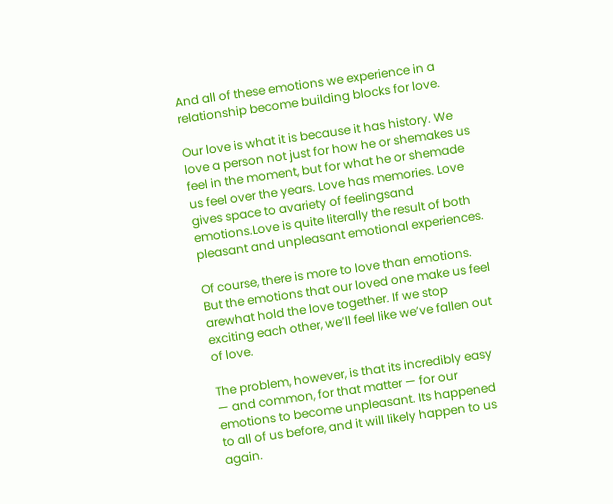And all of these emotions we experience in a relationship become building blocks for love.

Our love is what it is because it has history. We love a person not just for how he or shemakes us feel in the moment, but for what he or shemade us feel over the years. Love has memories. Love gives space to avariety of feelingsand emotions.Love is quite literally the result of both pleasant and unpleasant emotional experiences.

Of course, there is more to love than emotions. But the emotions that our loved one make us feel arewhat hold the love together. If we stop exciting each other, we’ll feel like we’ve fallen out of love.

The problem, however, is that its incredibly easy — and common, for that matter — for our emotions to become unpleasant. Its happened to all of us before, and it will likely happen to us again.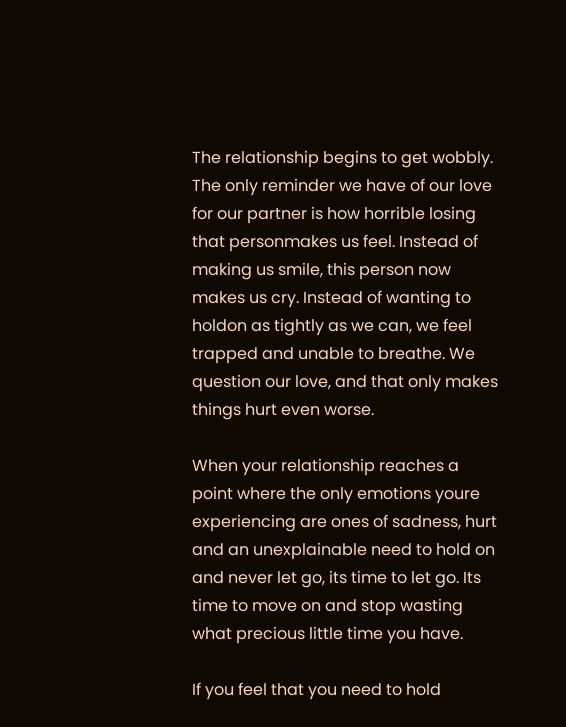The relationship begins to get wobbly. The only reminder we have of our love for our partner is how horrible losing that personmakes us feel. Instead of making us smile, this person now makes us cry. Instead of wanting to holdon as tightly as we can, we feel trapped and unable to breathe. We question our love, and that only makes things hurt even worse.

When your relationship reaches a point where the only emotions youre experiencing are ones of sadness, hurt and an unexplainable need to hold on and never let go, its time to let go. Its time to move on and stop wasting what precious little time you have.

If you feel that you need to hold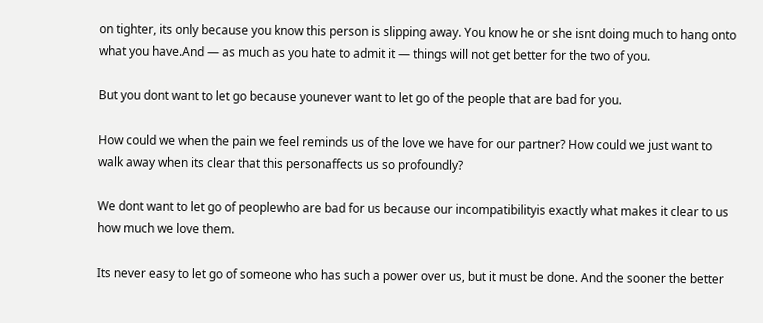on tighter, its only because you know this person is slipping away. You know he or she isnt doing much to hang onto what you have.And — as much as you hate to admit it — things will not get better for the two of you.

But you dont want to let go because younever want to let go of the people that are bad for you.

How could we when the pain we feel reminds us of the love we have for our partner? How could we just want to walk away when its clear that this personaffects us so profoundly?

We dont want to let go of peoplewho are bad for us because our incompatibilityis exactly what makes it clear to us how much we love them.

Its never easy to let go of someone who has such a power over us, but it must be done. And the sooner the better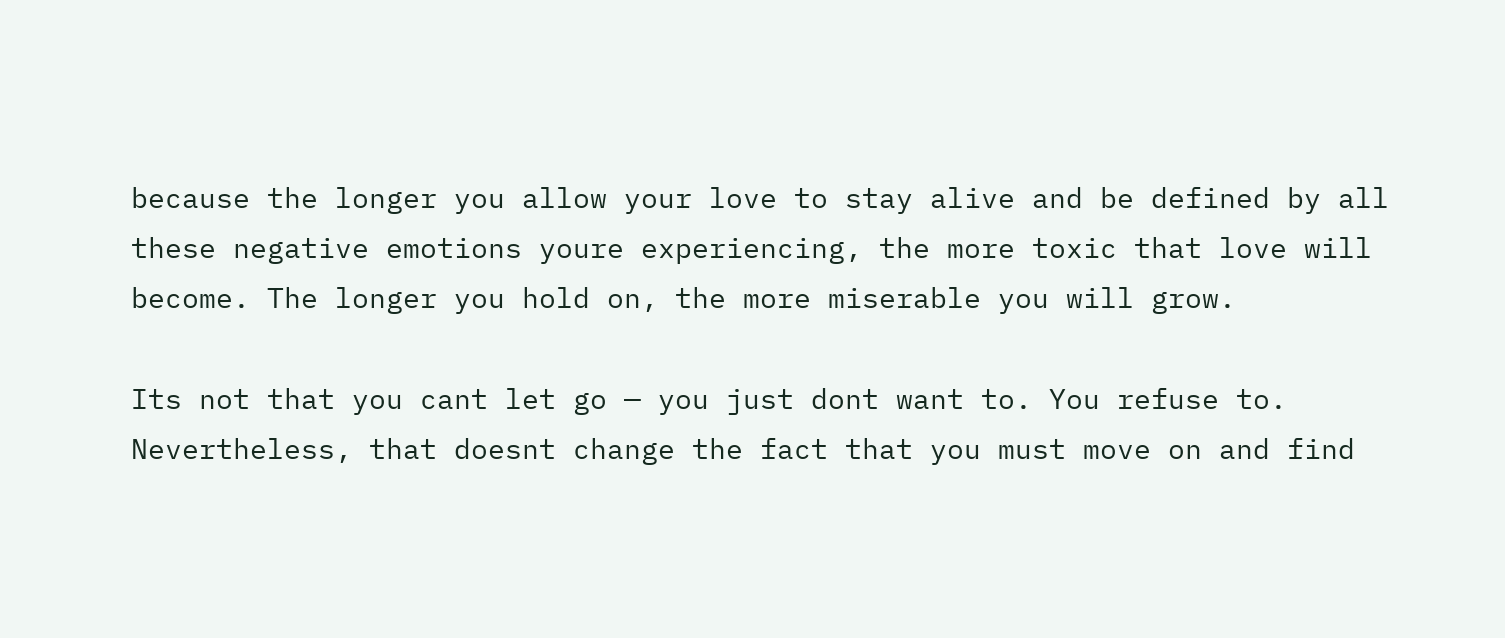because the longer you allow your love to stay alive and be defined by all these negative emotions youre experiencing, the more toxic that love will become. The longer you hold on, the more miserable you will grow.

Its not that you cant let go — you just dont want to. You refuse to. Nevertheless, that doesnt change the fact that you must move on and find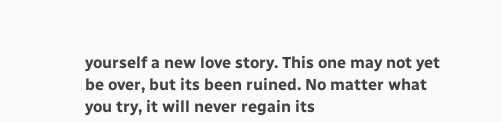yourself a new love story. This one may not yet be over, but its been ruined. No matter what you try, it will never regain its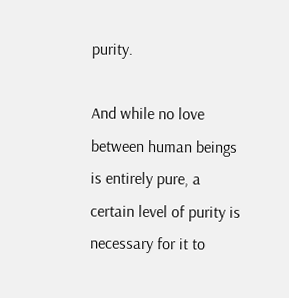purity.

And while no love between human beings is entirely pure, a certain level of purity is necessary for it to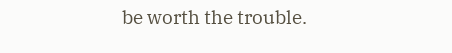be worth the trouble.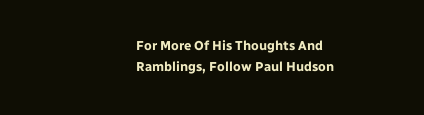For More Of His Thoughts And Ramblings, Follow Paul Hudson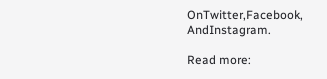OnTwitter,Facebook, AndInstagram.

Read more: